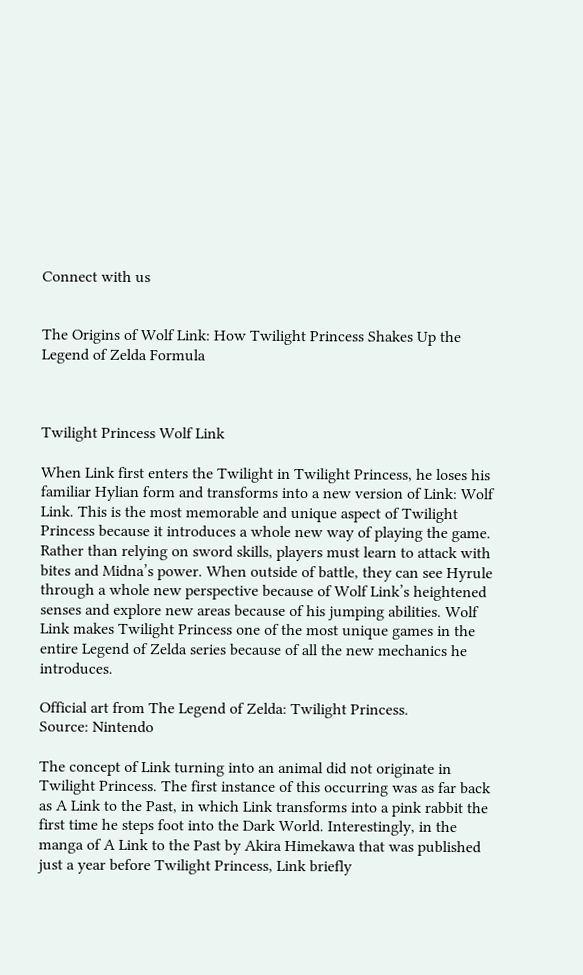Connect with us


The Origins of Wolf Link: How Twilight Princess Shakes Up the Legend of Zelda Formula



Twilight Princess Wolf Link

When Link first enters the Twilight in Twilight Princess, he loses his familiar Hylian form and transforms into a new version of Link: Wolf Link. This is the most memorable and unique aspect of Twilight Princess because it introduces a whole new way of playing the game. Rather than relying on sword skills, players must learn to attack with bites and Midna’s power. When outside of battle, they can see Hyrule through a whole new perspective because of Wolf Link’s heightened senses and explore new areas because of his jumping abilities. Wolf Link makes Twilight Princess one of the most unique games in the entire Legend of Zelda series because of all the new mechanics he introduces.

Official art from The Legend of Zelda: Twilight Princess.
Source: Nintendo

The concept of Link turning into an animal did not originate in Twilight Princess. The first instance of this occurring was as far back as A Link to the Past, in which Link transforms into a pink rabbit the first time he steps foot into the Dark World. Interestingly, in the manga of A Link to the Past by Akira Himekawa that was published just a year before Twilight Princess, Link briefly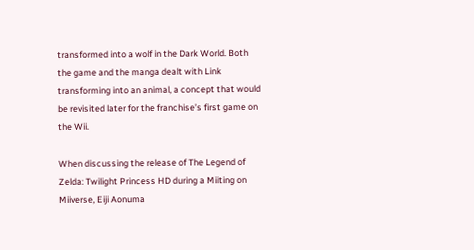transformed into a wolf in the Dark World. Both the game and the manga dealt with Link transforming into an animal, a concept that would be revisited later for the franchise’s first game on the Wii.

When discussing the release of The Legend of Zelda: Twilight Princess HD during a Miiting on Miiverse, Eiji Aonuma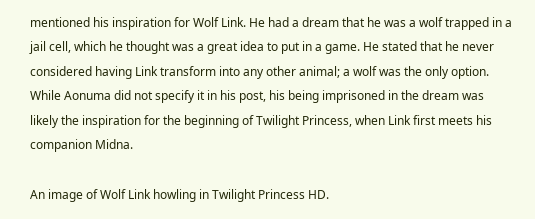mentioned his inspiration for Wolf Link. He had a dream that he was a wolf trapped in a jail cell, which he thought was a great idea to put in a game. He stated that he never considered having Link transform into any other animal; a wolf was the only option. While Aonuma did not specify it in his post, his being imprisoned in the dream was likely the inspiration for the beginning of Twilight Princess, when Link first meets his companion Midna.

An image of Wolf Link howling in Twilight Princess HD.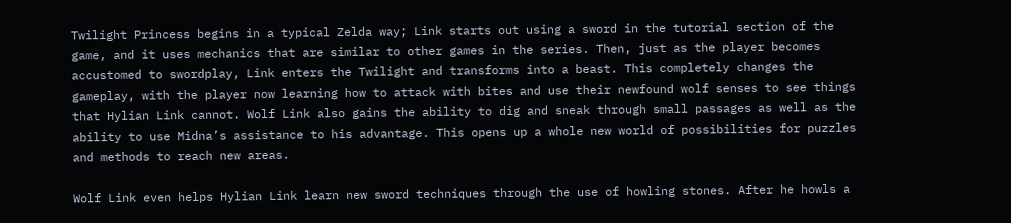Twilight Princess begins in a typical Zelda way; Link starts out using a sword in the tutorial section of the game, and it uses mechanics that are similar to other games in the series. Then, just as the player becomes accustomed to swordplay, Link enters the Twilight and transforms into a beast. This completely changes the gameplay, with the player now learning how to attack with bites and use their newfound wolf senses to see things that Hylian Link cannot. Wolf Link also gains the ability to dig and sneak through small passages as well as the ability to use Midna’s assistance to his advantage. This opens up a whole new world of possibilities for puzzles and methods to reach new areas.

Wolf Link even helps Hylian Link learn new sword techniques through the use of howling stones. After he howls a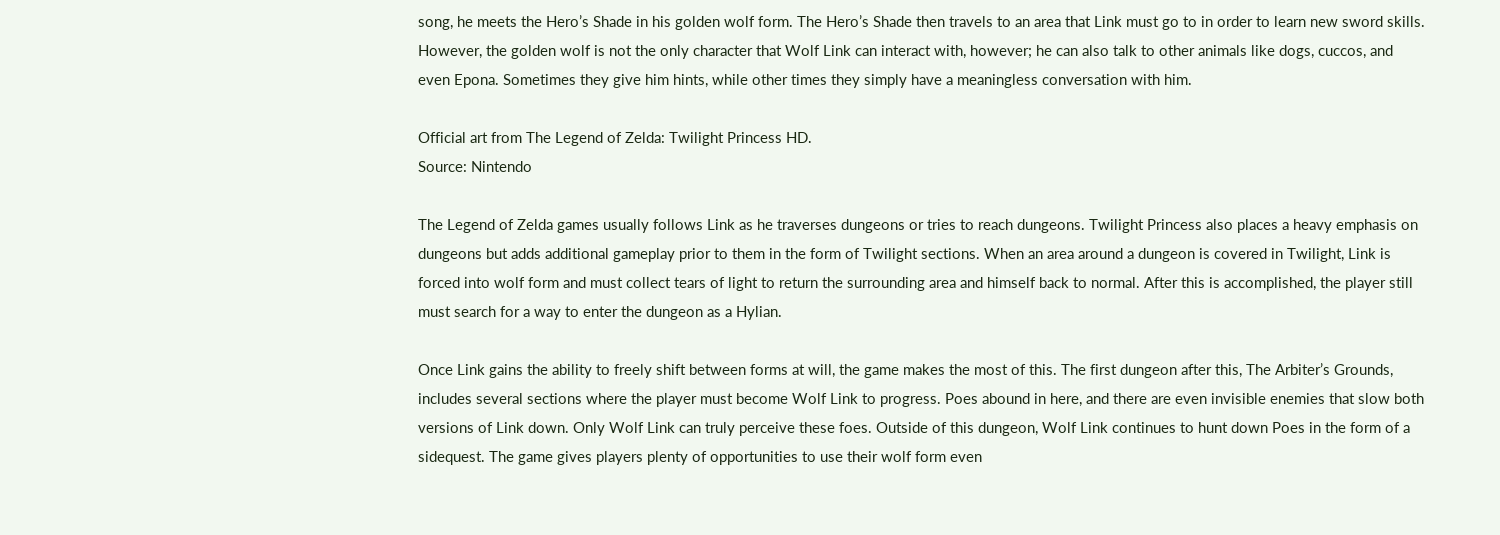song, he meets the Hero’s Shade in his golden wolf form. The Hero’s Shade then travels to an area that Link must go to in order to learn new sword skills. However, the golden wolf is not the only character that Wolf Link can interact with, however; he can also talk to other animals like dogs, cuccos, and even Epona. Sometimes they give him hints, while other times they simply have a meaningless conversation with him.

Official art from The Legend of Zelda: Twilight Princess HD.
Source: Nintendo

The Legend of Zelda games usually follows Link as he traverses dungeons or tries to reach dungeons. Twilight Princess also places a heavy emphasis on dungeons but adds additional gameplay prior to them in the form of Twilight sections. When an area around a dungeon is covered in Twilight, Link is forced into wolf form and must collect tears of light to return the surrounding area and himself back to normal. After this is accomplished, the player still must search for a way to enter the dungeon as a Hylian.

Once Link gains the ability to freely shift between forms at will, the game makes the most of this. The first dungeon after this, The Arbiter’s Grounds, includes several sections where the player must become Wolf Link to progress. Poes abound in here, and there are even invisible enemies that slow both versions of Link down. Only Wolf Link can truly perceive these foes. Outside of this dungeon, Wolf Link continues to hunt down Poes in the form of a sidequest. The game gives players plenty of opportunities to use their wolf form even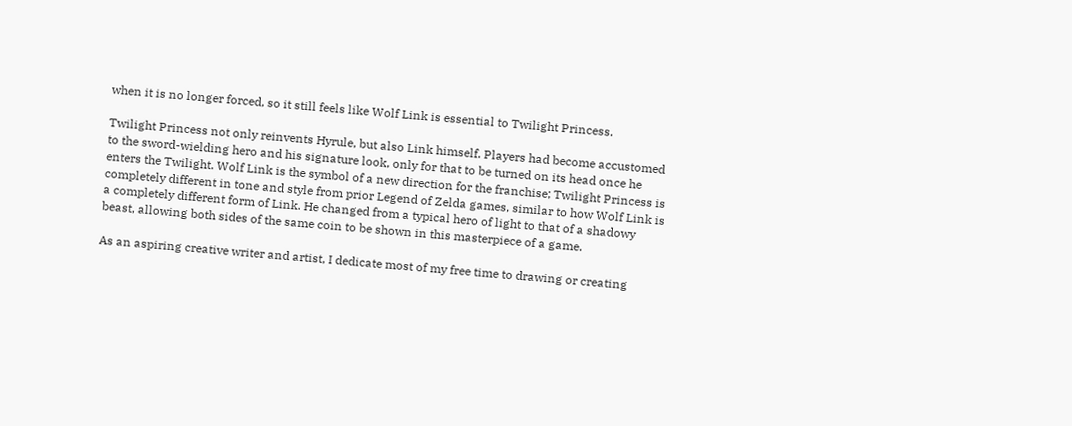when it is no longer forced, so it still feels like Wolf Link is essential to Twilight Princess.

Twilight Princess not only reinvents Hyrule, but also Link himself. Players had become accustomed to the sword-wielding hero and his signature look, only for that to be turned on its head once he enters the Twilight. Wolf Link is the symbol of a new direction for the franchise; Twilight Princess is completely different in tone and style from prior Legend of Zelda games, similar to how Wolf Link is a completely different form of Link. He changed from a typical hero of light to that of a shadowy beast, allowing both sides of the same coin to be shown in this masterpiece of a game.

As an aspiring creative writer and artist, I dedicate most of my free time to drawing or creating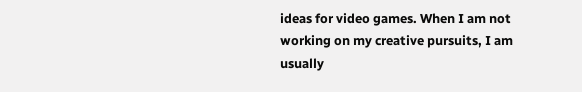ideas for video games. When I am not working on my creative pursuits, I am usually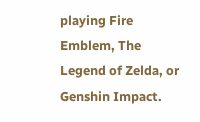playing Fire Emblem, The Legend of Zelda, or Genshin Impact.